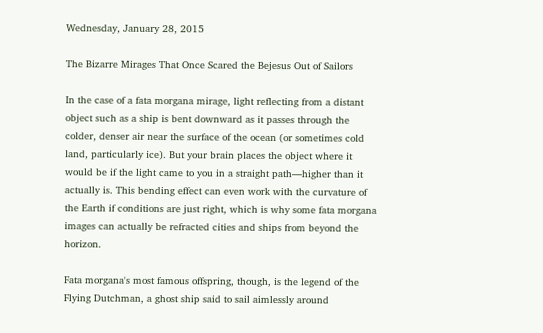Wednesday, January 28, 2015

The Bizarre Mirages That Once Scared the Bejesus Out of Sailors

In the case of a fata morgana mirage, light reflecting from a distant object such as a ship is bent downward as it passes through the colder, denser air near the surface of the ocean (or sometimes cold land, particularly ice). But your brain places the object where it would be if the light came to you in a straight path—higher than it actually is. This bending effect can even work with the curvature of the Earth if conditions are just right, which is why some fata morgana images can actually be refracted cities and ships from beyond the horizon.

Fata morgana's most famous offspring, though, is the legend of the Flying Dutchman, a ghost ship said to sail aimlessly around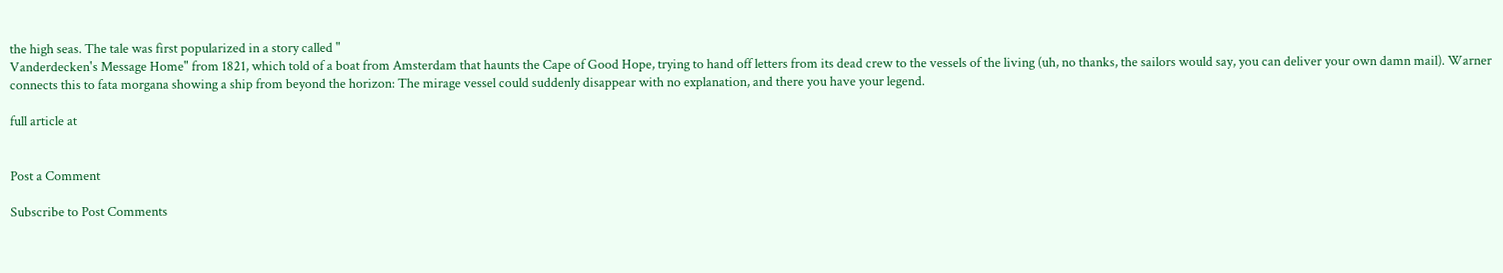the high seas. The tale was first popularized in a story called "
Vanderdecken's Message Home" from 1821, which told of a boat from Amsterdam that haunts the Cape of Good Hope, trying to hand off letters from its dead crew to the vessels of the living (uh, no thanks, the sailors would say, you can deliver your own damn mail). Warner connects this to fata morgana showing a ship from beyond the horizon: The mirage vessel could suddenly disappear with no explanation, and there you have your legend.

full article at


Post a Comment

Subscribe to Post Comments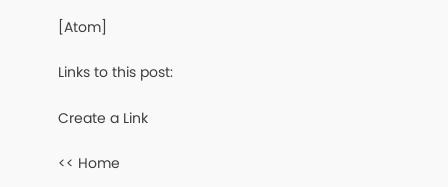[Atom]

Links to this post:

Create a Link

<< Home